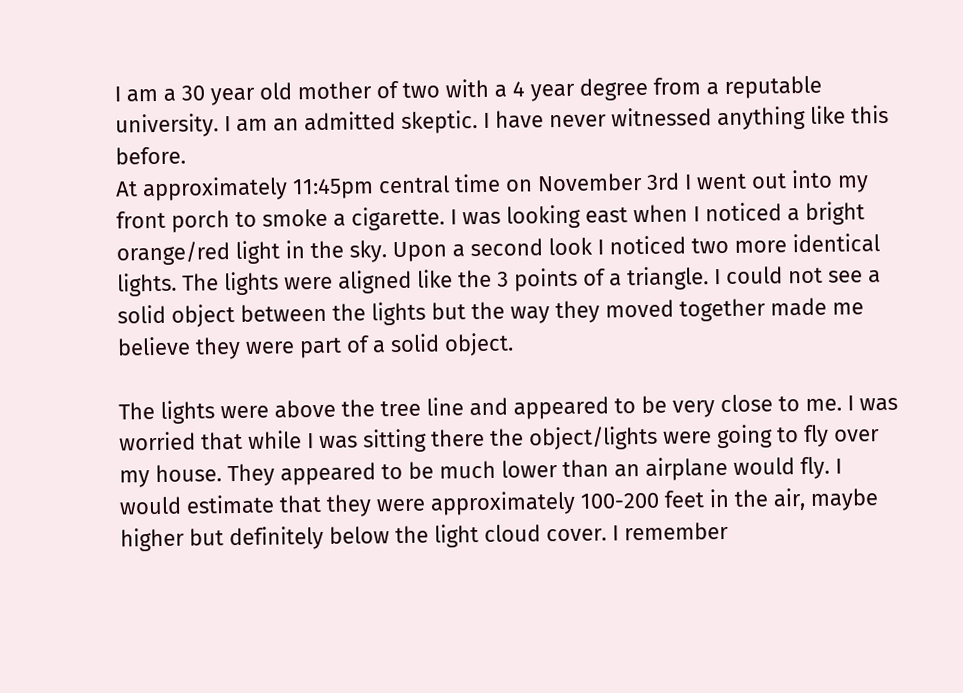I am a 30 year old mother of two with a 4 year degree from a reputable university. I am an admitted skeptic. I have never witnessed anything like this before.
At approximately 11:45pm central time on November 3rd I went out into my front porch to smoke a cigarette. I was looking east when I noticed a bright orange/red light in the sky. Upon a second look I noticed two more identical lights. The lights were aligned like the 3 points of a triangle. I could not see a solid object between the lights but the way they moved together made me believe they were part of a solid object.

The lights were above the tree line and appeared to be very close to me. I was worried that while I was sitting there the object/lights were going to fly over my house. They appeared to be much lower than an airplane would fly. I would estimate that they were approximately 100-200 feet in the air, maybe higher but definitely below the light cloud cover. I remember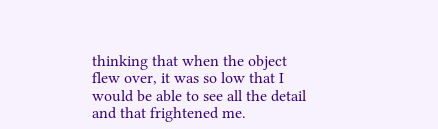thinking that when the object flew over, it was so low that I would be able to see all the detail and that frightened me.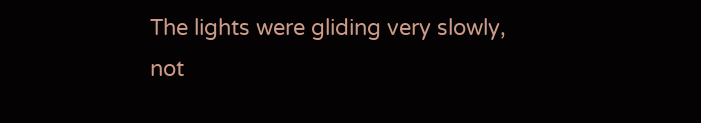The lights were gliding very slowly, not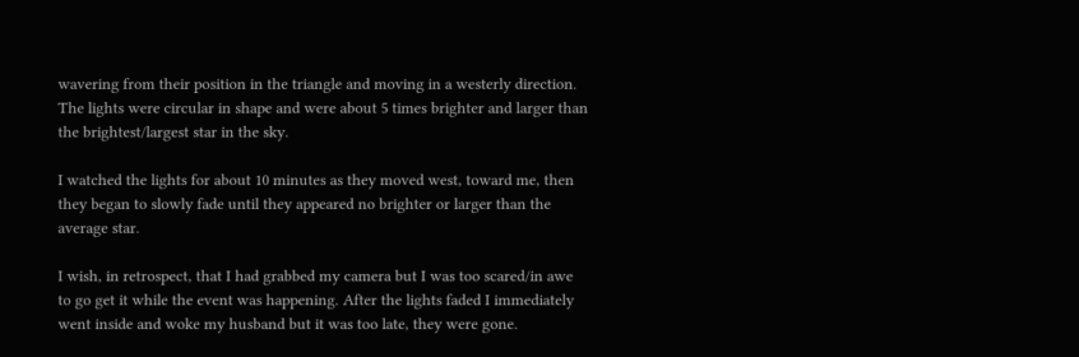wavering from their position in the triangle and moving in a westerly direction. The lights were circular in shape and were about 5 times brighter and larger than the brightest/largest star in the sky.

I watched the lights for about 10 minutes as they moved west, toward me, then they began to slowly fade until they appeared no brighter or larger than the average star.

I wish, in retrospect, that I had grabbed my camera but I was too scared/in awe to go get it while the event was happening. After the lights faded I immediately went inside and woke my husband but it was too late, they were gone.